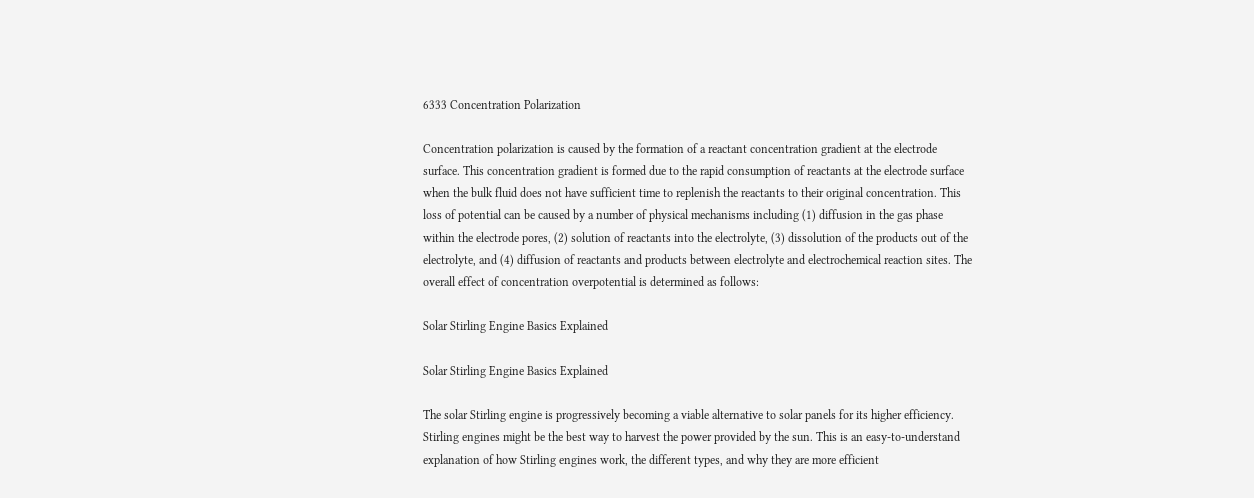6333 Concentration Polarization

Concentration polarization is caused by the formation of a reactant concentration gradient at the electrode surface. This concentration gradient is formed due to the rapid consumption of reactants at the electrode surface when the bulk fluid does not have sufficient time to replenish the reactants to their original concentration. This loss of potential can be caused by a number of physical mechanisms including (1) diffusion in the gas phase within the electrode pores, (2) solution of reactants into the electrolyte, (3) dissolution of the products out of the electrolyte, and (4) diffusion of reactants and products between electrolyte and electrochemical reaction sites. The overall effect of concentration overpotential is determined as follows:

Solar Stirling Engine Basics Explained

Solar Stirling Engine Basics Explained

The solar Stirling engine is progressively becoming a viable alternative to solar panels for its higher efficiency. Stirling engines might be the best way to harvest the power provided by the sun. This is an easy-to-understand explanation of how Stirling engines work, the different types, and why they are more efficient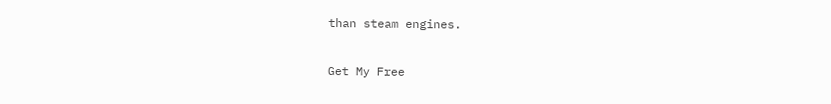than steam engines.

Get My Free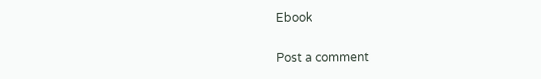Ebook

Post a comment